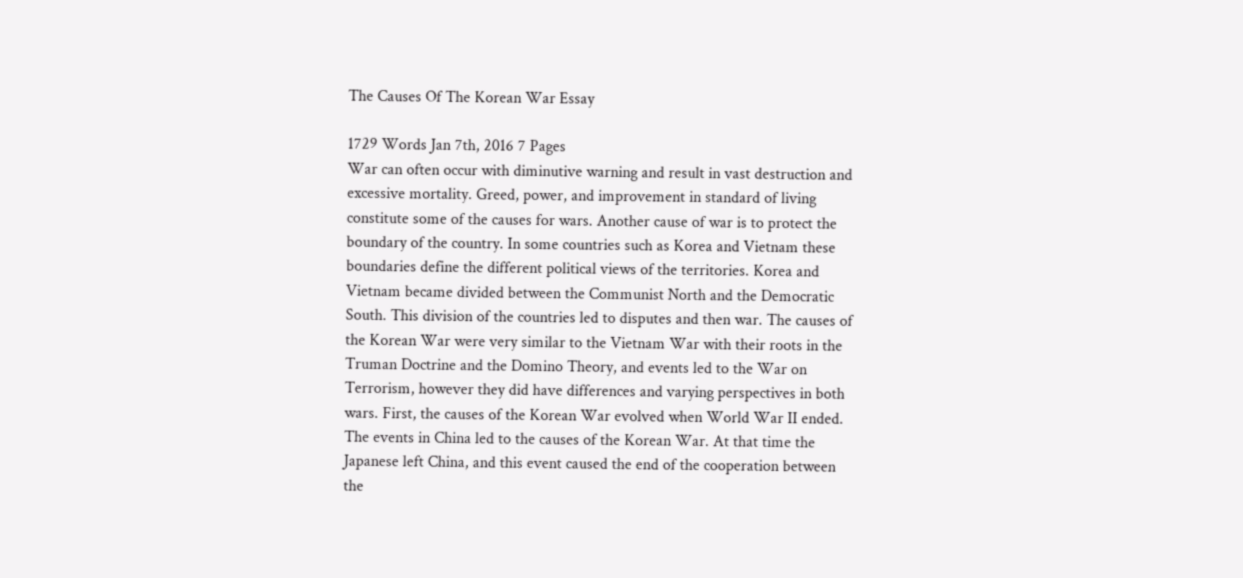The Causes Of The Korean War Essay

1729 Words Jan 7th, 2016 7 Pages
War can often occur with diminutive warning and result in vast destruction and excessive mortality. Greed, power, and improvement in standard of living constitute some of the causes for wars. Another cause of war is to protect the boundary of the country. In some countries such as Korea and Vietnam these boundaries define the different political views of the territories. Korea and Vietnam became divided between the Communist North and the Democratic South. This division of the countries led to disputes and then war. The causes of the Korean War were very similar to the Vietnam War with their roots in the Truman Doctrine and the Domino Theory, and events led to the War on Terrorism, however they did have differences and varying perspectives in both wars. First, the causes of the Korean War evolved when World War II ended. The events in China led to the causes of the Korean War. At that time the Japanese left China, and this event caused the end of the cooperation between the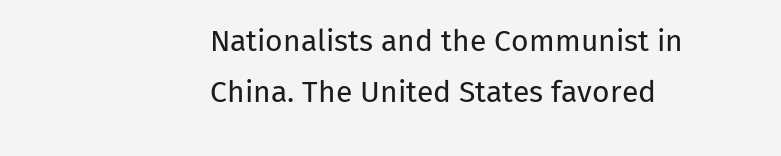Nationalists and the Communist in China. The United States favored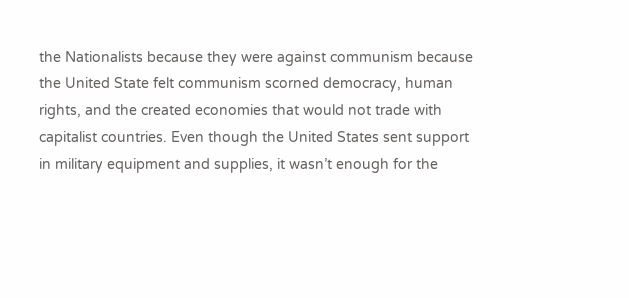the Nationalists because they were against communism because the United State felt communism scorned democracy, human rights, and the created economies that would not trade with capitalist countries. Even though the United States sent support in military equipment and supplies, it wasn’t enough for the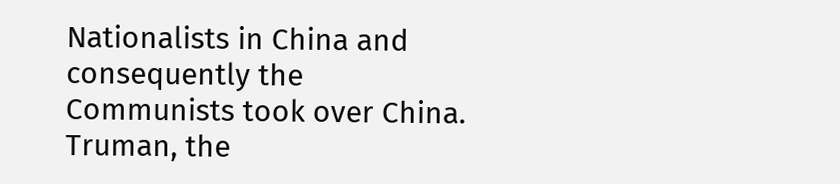Nationalists in China and consequently the Communists took over China. Truman, the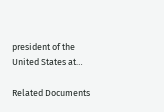president of the United States at…

Related Documents